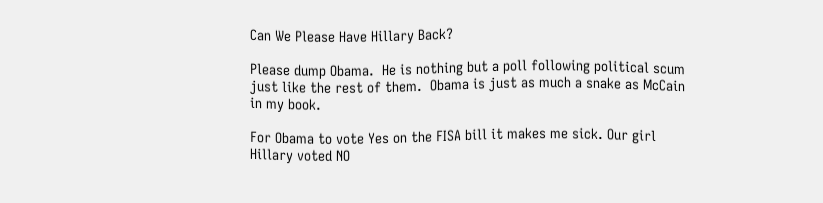Can We Please Have Hillary Back?

Please dump Obama.  He is nothing but a poll following political scum just like the rest of them.  Obama is just as much a snake as McCain in my book.

For Obama to vote Yes on the FISA bill it makes me sick. Our girl Hillary voted NO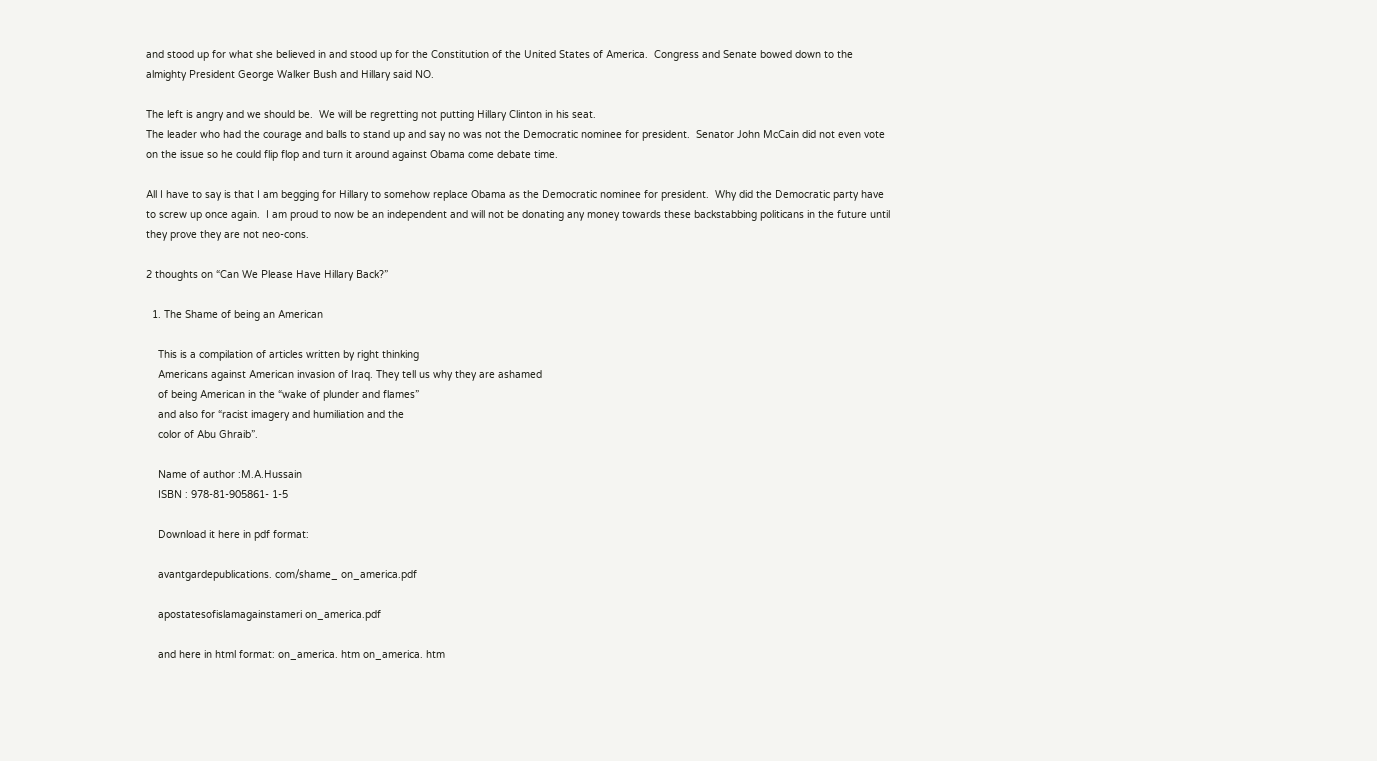and stood up for what she believed in and stood up for the Constitution of the United States of America.  Congress and Senate bowed down to the almighty President George Walker Bush and Hillary said NO.

The left is angry and we should be.  We will be regretting not putting Hillary Clinton in his seat.
The leader who had the courage and balls to stand up and say no was not the Democratic nominee for president.  Senator John McCain did not even vote on the issue so he could flip flop and turn it around against Obama come debate time.

All I have to say is that I am begging for Hillary to somehow replace Obama as the Democratic nominee for president.  Why did the Democratic party have to screw up once again.  I am proud to now be an independent and will not be donating any money towards these backstabbing politicans in the future until they prove they are not neo-cons.

2 thoughts on “Can We Please Have Hillary Back?”

  1. The Shame of being an American

    This is a compilation of articles written by right thinking
    Americans against American invasion of Iraq. They tell us why they are ashamed
    of being American in the “wake of plunder and flames”
    and also for “racist imagery and humiliation and the
    color of Abu Ghraib”.

    Name of author :M.A.Hussain
    ISBN : 978-81-905861- 1-5

    Download it here in pdf format:

    avantgardepublications. com/shame_ on_america.pdf

    apostatesofislamagainstameri on_america.pdf

    and here in html format: on_america. htm on_america. htm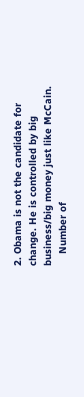2. Obama is not the candidate for change. He is controlled by big business/big money just like McCain.
    Number of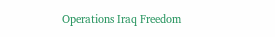Operations Iraq Freedom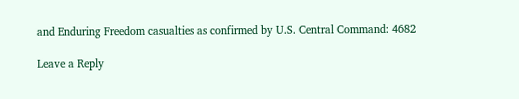and Enduring Freedom casualties as confirmed by U.S. Central Command: 4682

Leave a Reply